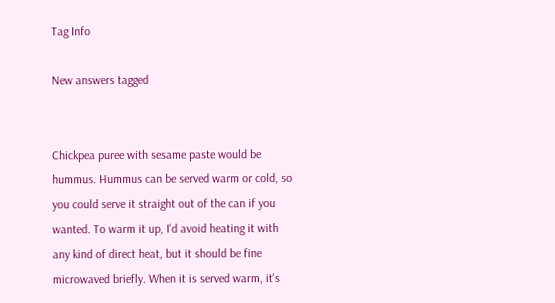Tag Info

New answers tagged


Chickpea puree with sesame paste would be hummus. Hummus can be served warm or cold, so you could serve it straight out of the can if you wanted. To warm it up, I'd avoid heating it with any kind of direct heat, but it should be fine microwaved briefly. When it is served warm, it's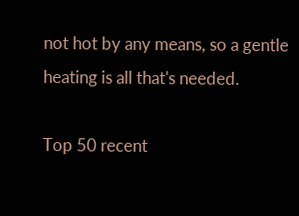not hot by any means, so a gentle heating is all that's needed.

Top 50 recent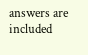answers are included